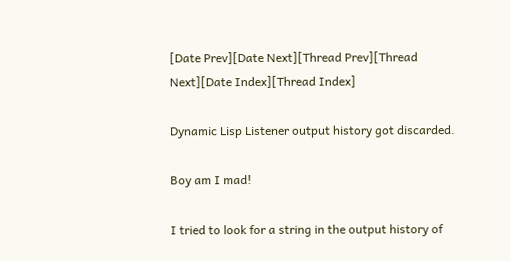[Date Prev][Date Next][Thread Prev][Thread Next][Date Index][Thread Index]

Dynamic Lisp Listener output history got discarded.

Boy am I mad!

I tried to look for a string in the output history of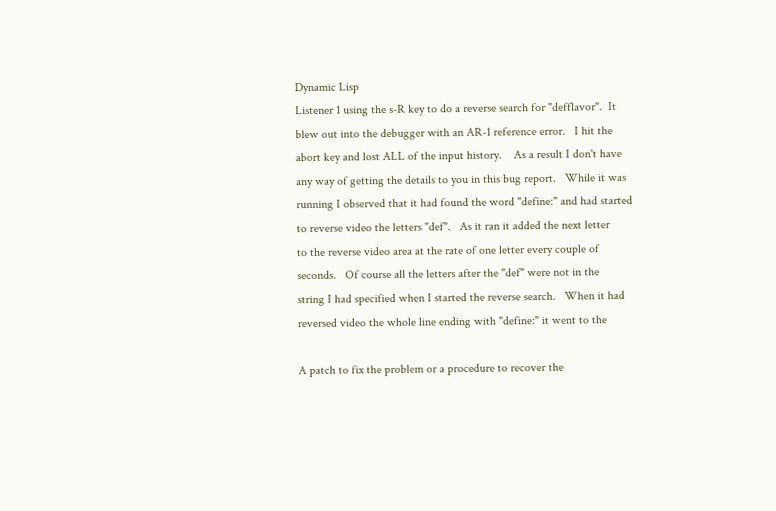Dynamic Lisp
Listener 1 using the s-R key to do a reverse search for "defflavor".  It
blew out into the debugger with an AR-1 reference error.   I hit the
abort key and lost ALL of the input history.    As a result I don't have
any way of getting the details to you in this bug report.   While it was
running I observed that it had found the word "define:" and had started
to reverse video the letters "def".   As it ran it added the next letter
to the reverse video area at the rate of one letter every couple of
seconds.   Of course all the letters after the "def" were not in the
string I had specified when I started the reverse search.   When it had
reversed video the whole line ending with "define:" it went to the

A patch to fix the problem or a procedure to recover the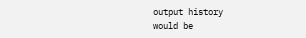output history
would be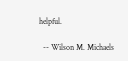helpful.

  -- Wilson M. Michaels